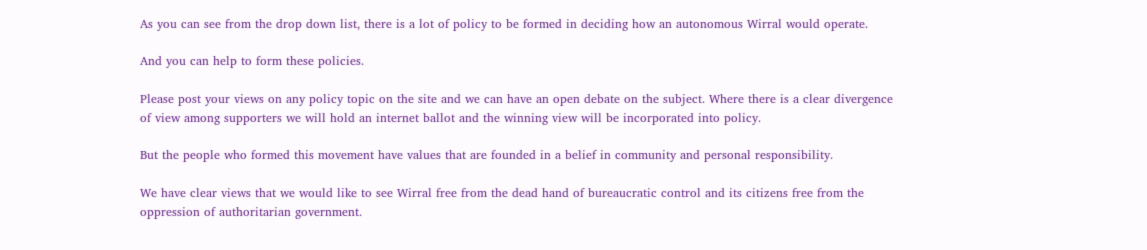As you can see from the drop down list, there is a lot of policy to be formed in deciding how an autonomous Wirral would operate.

And you can help to form these policies.

Please post your views on any policy topic on the site and we can have an open debate on the subject. Where there is a clear divergence of view among supporters we will hold an internet ballot and the winning view will be incorporated into policy.

But the people who formed this movement have values that are founded in a belief in community and personal responsibility.

We have clear views that we would like to see Wirral free from the dead hand of bureaucratic control and its citizens free from the oppression of authoritarian government.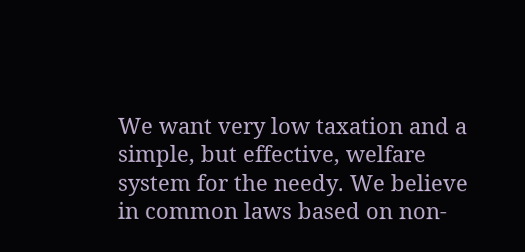We want very low taxation and a simple, but effective, welfare system for the needy. We believe in common laws based on non-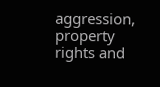aggression, property rights and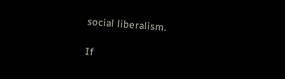social liberalism.

If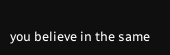you believe in the same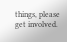things, please get involved.